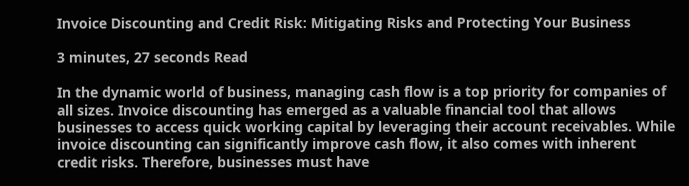Invoice Discounting and Credit Risk: Mitigating Risks and Protecting Your Business

3 minutes, 27 seconds Read

In the dynamic world of business, managing cash flow is a top priority for companies of all sizes. Invoice discounting has emerged as a valuable financial tool that allows businesses to access quick working capital by leveraging their account receivables. While invoice discounting can significantly improve cash flow, it also comes with inherent credit risks. Therefore, businesses must have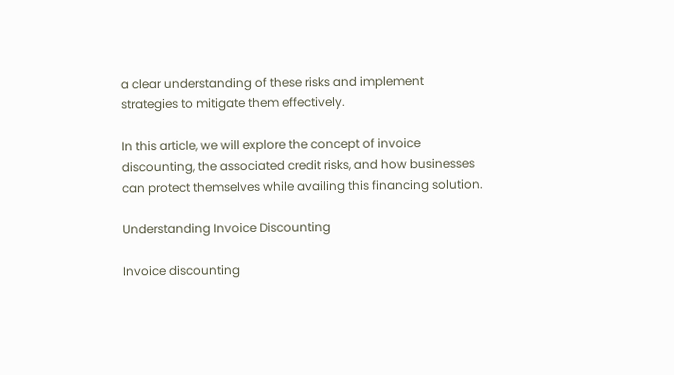a clear understanding of these risks and implement strategies to mitigate them effectively.

In this article, we will explore the concept of invoice discounting, the associated credit risks, and how businesses can protect themselves while availing this financing solution.

Understanding Invoice Discounting

Invoice discounting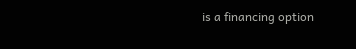is a financing option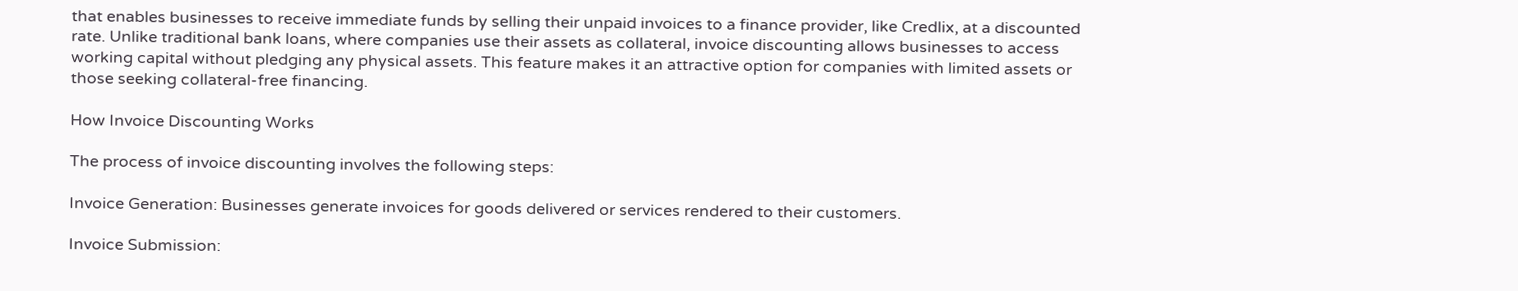that enables businesses to receive immediate funds by selling their unpaid invoices to a finance provider, like Credlix, at a discounted rate. Unlike traditional bank loans, where companies use their assets as collateral, invoice discounting allows businesses to access working capital without pledging any physical assets. This feature makes it an attractive option for companies with limited assets or those seeking collateral-free financing.

How Invoice Discounting Works

The process of invoice discounting involves the following steps:

Invoice Generation: Businesses generate invoices for goods delivered or services rendered to their customers.

Invoice Submission: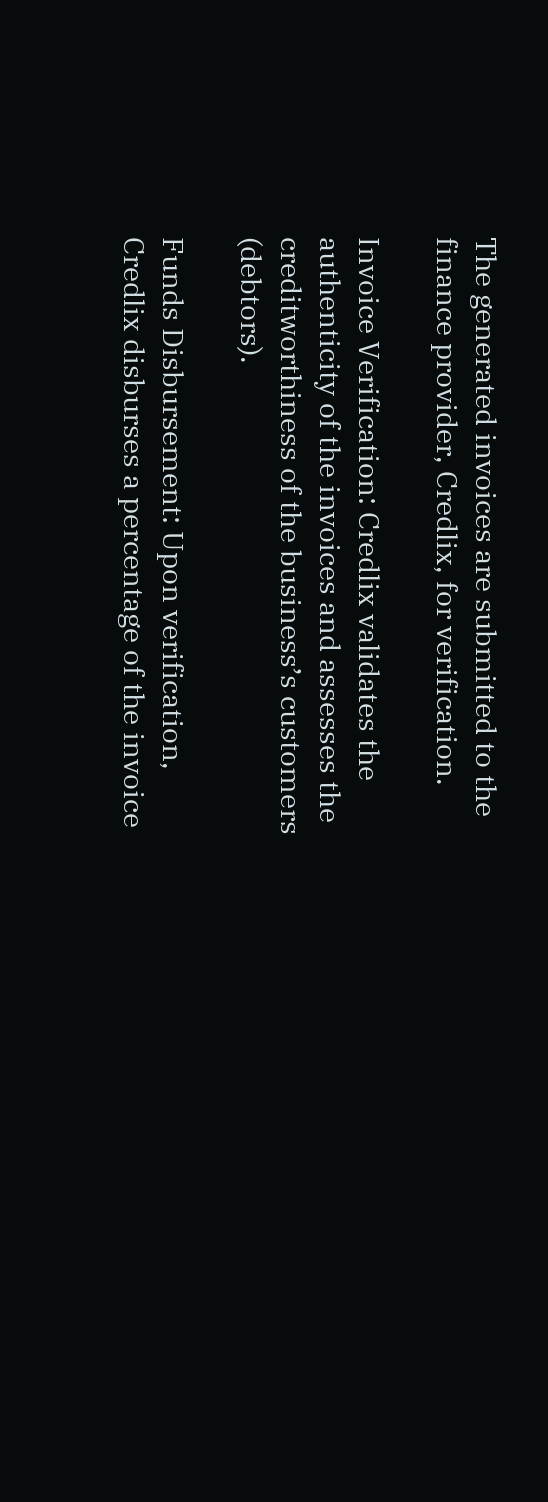The generated invoices are submitted to the finance provider, Credlix, for verification.

Invoice Verification: Credlix validates the authenticity of the invoices and assesses the creditworthiness of the business’s customers (debtors).

Funds Disbursement: Upon verification, Credlix disburses a percentage of the invoice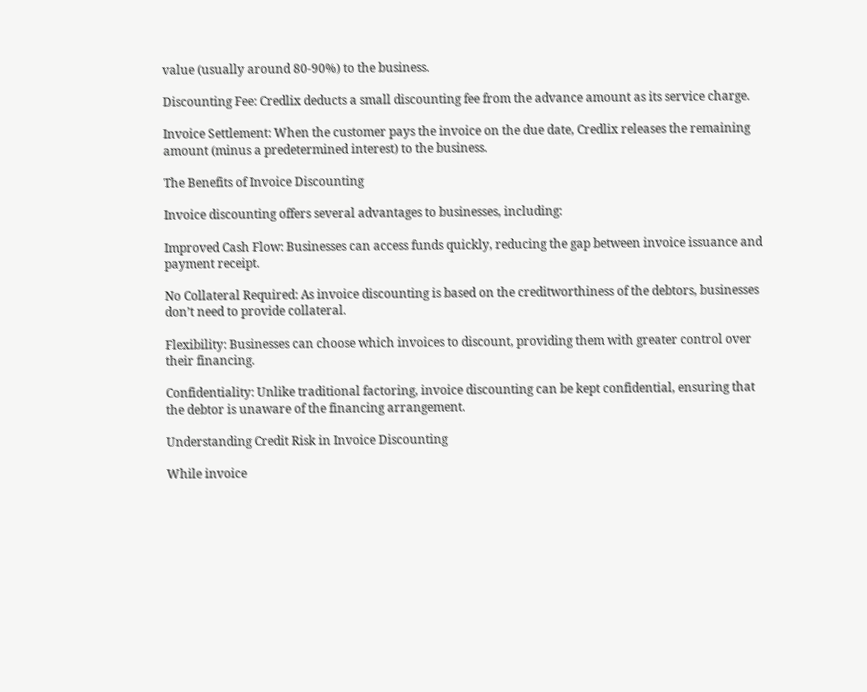value (usually around 80-90%) to the business.

Discounting Fee: Credlix deducts a small discounting fee from the advance amount as its service charge.

Invoice Settlement: When the customer pays the invoice on the due date, Credlix releases the remaining amount (minus a predetermined interest) to the business.

The Benefits of Invoice Discounting

Invoice discounting offers several advantages to businesses, including:

Improved Cash Flow: Businesses can access funds quickly, reducing the gap between invoice issuance and payment receipt.

No Collateral Required: As invoice discounting is based on the creditworthiness of the debtors, businesses don’t need to provide collateral.

Flexibility: Businesses can choose which invoices to discount, providing them with greater control over their financing.

Confidentiality: Unlike traditional factoring, invoice discounting can be kept confidential, ensuring that the debtor is unaware of the financing arrangement.

Understanding Credit Risk in Invoice Discounting

While invoice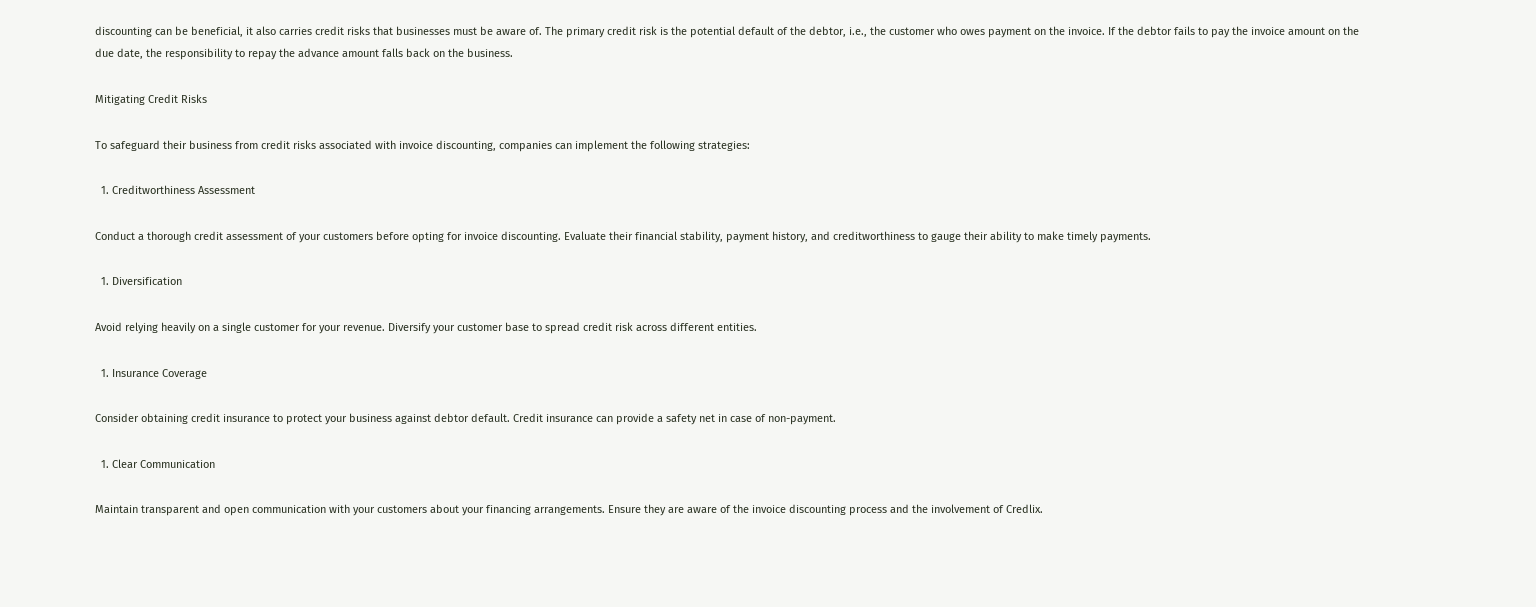discounting can be beneficial, it also carries credit risks that businesses must be aware of. The primary credit risk is the potential default of the debtor, i.e., the customer who owes payment on the invoice. If the debtor fails to pay the invoice amount on the due date, the responsibility to repay the advance amount falls back on the business.

Mitigating Credit Risks

To safeguard their business from credit risks associated with invoice discounting, companies can implement the following strategies:

  1. Creditworthiness Assessment

Conduct a thorough credit assessment of your customers before opting for invoice discounting. Evaluate their financial stability, payment history, and creditworthiness to gauge their ability to make timely payments.

  1. Diversification

Avoid relying heavily on a single customer for your revenue. Diversify your customer base to spread credit risk across different entities.

  1. Insurance Coverage

Consider obtaining credit insurance to protect your business against debtor default. Credit insurance can provide a safety net in case of non-payment.

  1. Clear Communication

Maintain transparent and open communication with your customers about your financing arrangements. Ensure they are aware of the invoice discounting process and the involvement of Credlix.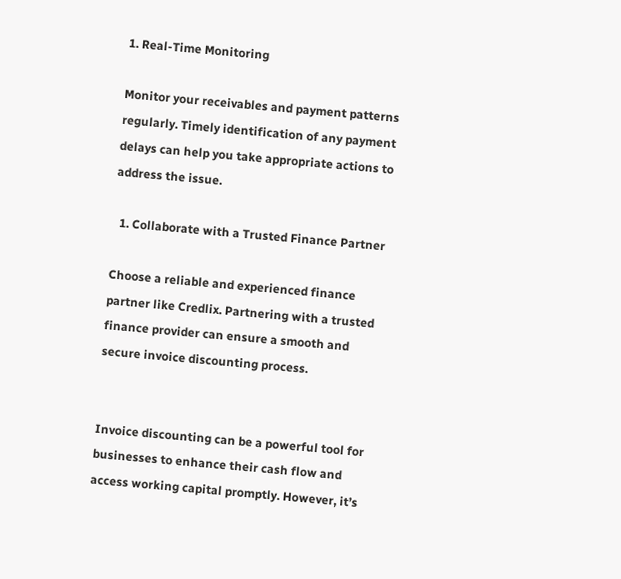1. Real-Time Monitoring

Monitor your receivables and payment patterns regularly. Timely identification of any payment delays can help you take appropriate actions to address the issue.

  1. Collaborate with a Trusted Finance Partner

Choose a reliable and experienced finance partner like Credlix. Partnering with a trusted finance provider can ensure a smooth and secure invoice discounting process.


Invoice discounting can be a powerful tool for businesses to enhance their cash flow and access working capital promptly. However, it’s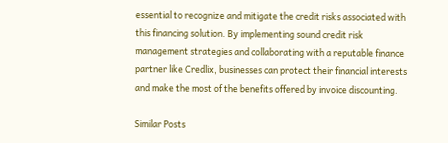essential to recognize and mitigate the credit risks associated with this financing solution. By implementing sound credit risk management strategies and collaborating with a reputable finance partner like Credlix, businesses can protect their financial interests and make the most of the benefits offered by invoice discounting.

Similar Posts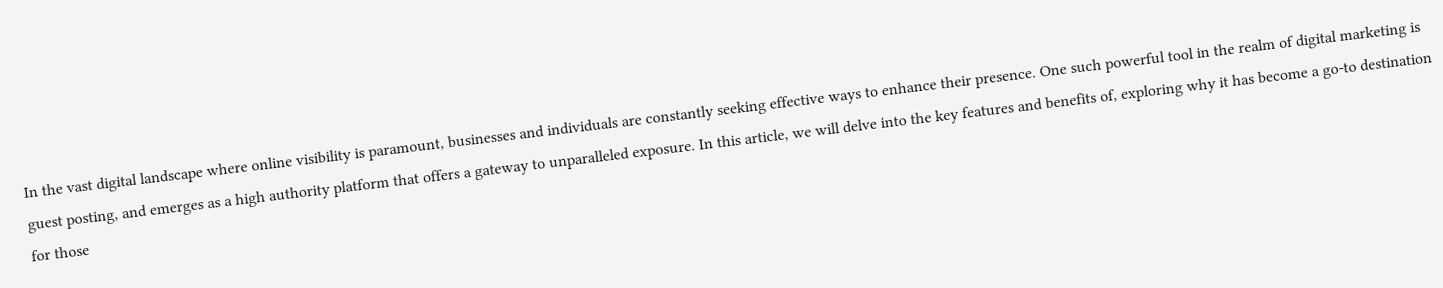In the vast digital landscape where online visibility is paramount, businesses and individuals are constantly seeking effective ways to enhance their presence. One such powerful tool in the realm of digital marketing is guest posting, and emerges as a high authority platform that offers a gateway to unparalleled exposure. In this article, we will delve into the key features and benefits of, exploring why it has become a go-to destination for those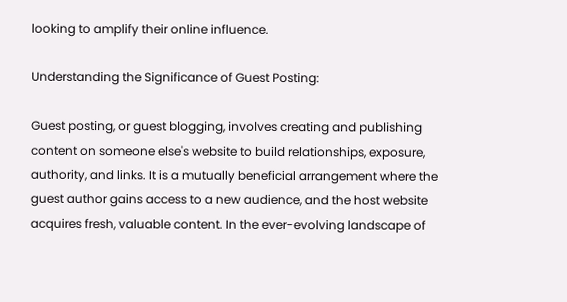looking to amplify their online influence.

Understanding the Significance of Guest Posting:

Guest posting, or guest blogging, involves creating and publishing content on someone else's website to build relationships, exposure, authority, and links. It is a mutually beneficial arrangement where the guest author gains access to a new audience, and the host website acquires fresh, valuable content. In the ever-evolving landscape of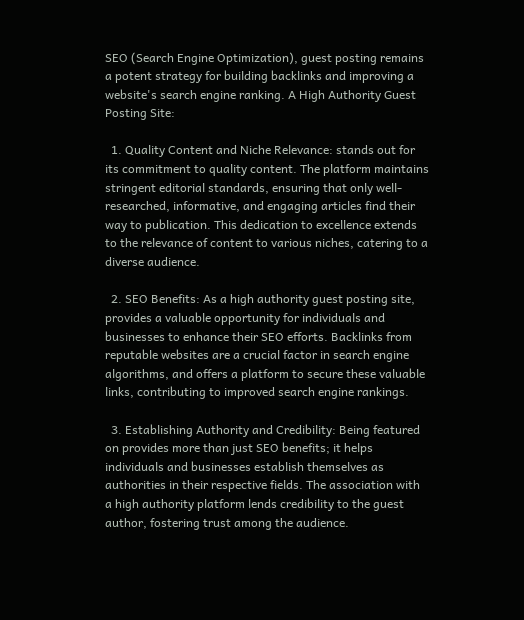SEO (Search Engine Optimization), guest posting remains a potent strategy for building backlinks and improving a website's search engine ranking. A High Authority Guest Posting Site:

  1. Quality Content and Niche Relevance: stands out for its commitment to quality content. The platform maintains stringent editorial standards, ensuring that only well-researched, informative, and engaging articles find their way to publication. This dedication to excellence extends to the relevance of content to various niches, catering to a diverse audience.

  2. SEO Benefits: As a high authority guest posting site, provides a valuable opportunity for individuals and businesses to enhance their SEO efforts. Backlinks from reputable websites are a crucial factor in search engine algorithms, and offers a platform to secure these valuable links, contributing to improved search engine rankings.

  3. Establishing Authority and Credibility: Being featured on provides more than just SEO benefits; it helps individuals and businesses establish themselves as authorities in their respective fields. The association with a high authority platform lends credibility to the guest author, fostering trust among the audience.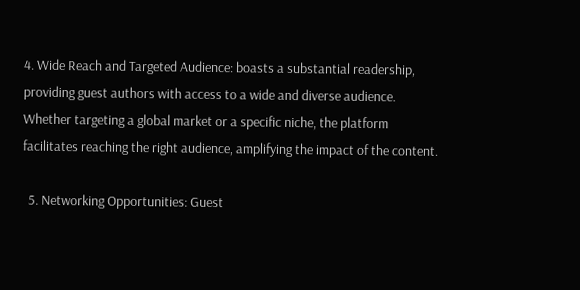4. Wide Reach and Targeted Audience: boasts a substantial readership, providing guest authors with access to a wide and diverse audience. Whether targeting a global market or a specific niche, the platform facilitates reaching the right audience, amplifying the impact of the content.

  5. Networking Opportunities: Guest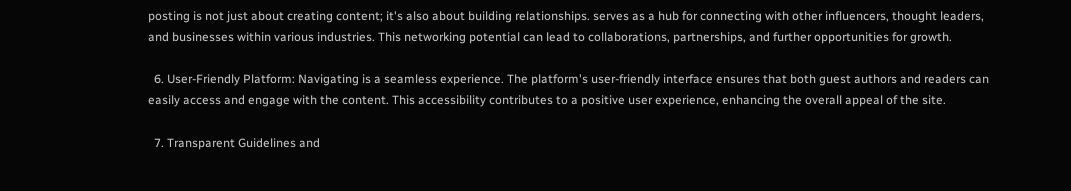posting is not just about creating content; it's also about building relationships. serves as a hub for connecting with other influencers, thought leaders, and businesses within various industries. This networking potential can lead to collaborations, partnerships, and further opportunities for growth.

  6. User-Friendly Platform: Navigating is a seamless experience. The platform's user-friendly interface ensures that both guest authors and readers can easily access and engage with the content. This accessibility contributes to a positive user experience, enhancing the overall appeal of the site.

  7. Transparent Guidelines and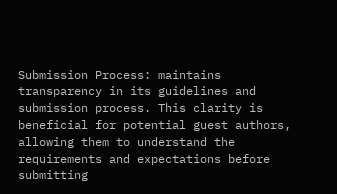Submission Process: maintains transparency in its guidelines and submission process. This clarity is beneficial for potential guest authors, allowing them to understand the requirements and expectations before submitting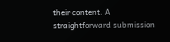their content. A straightforward submission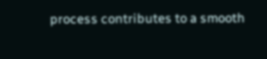process contributes to a smooth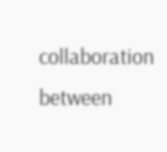collaboration between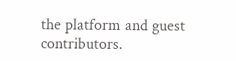the platform and guest contributors.